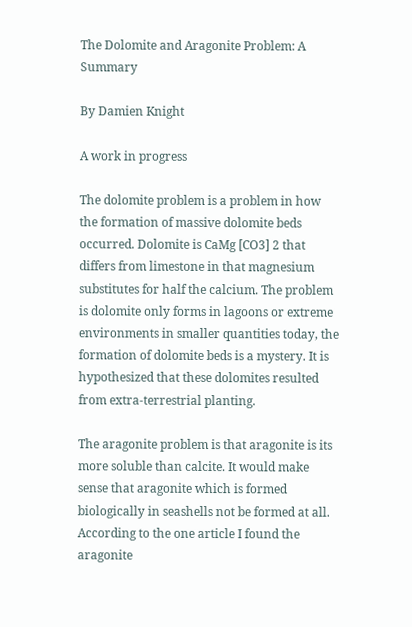The Dolomite and Aragonite Problem: A Summary

By Damien Knight

A work in progress

The dolomite problem is a problem in how the formation of massive dolomite beds occurred. Dolomite is CaMg [CO3] 2 that differs from limestone in that magnesium substitutes for half the calcium. The problem is dolomite only forms in lagoons or extreme environments in smaller quantities today, the formation of dolomite beds is a mystery. It is hypothesized that these dolomites resulted from extra-terrestrial planting.

The aragonite problem is that aragonite is its more soluble than calcite. It would make sense that aragonite which is formed biologically in seashells not be formed at all. According to the one article I found the aragonite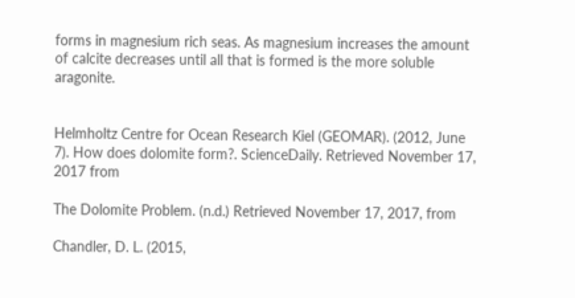forms in magnesium rich seas. As magnesium increases the amount of calcite decreases until all that is formed is the more soluble aragonite.


Helmholtz Centre for Ocean Research Kiel (GEOMAR). (2012, June 7). How does dolomite form?. ScienceDaily. Retrieved November 17, 2017 from

The Dolomite Problem. (n.d.) Retrieved November 17, 2017, from

Chandler, D. L. (2015,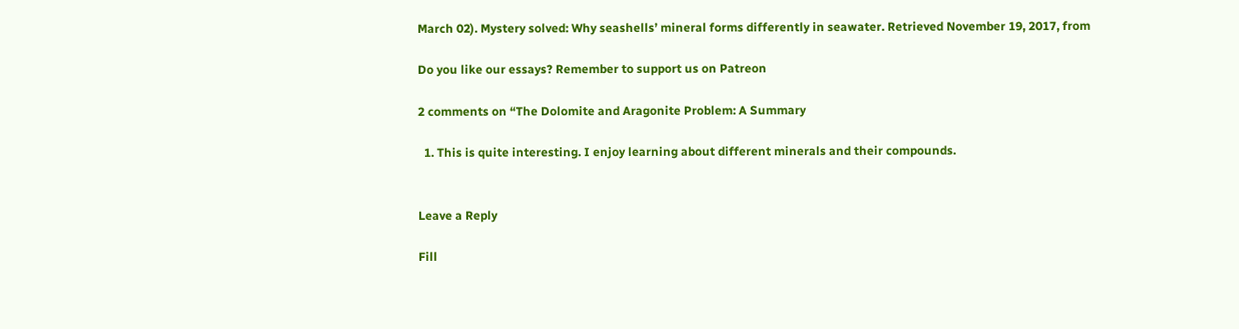March 02). Mystery solved: Why seashells’ mineral forms differently in seawater. Retrieved November 19, 2017, from

Do you like our essays? Remember to support us on Patreon

2 comments on “The Dolomite and Aragonite Problem: A Summary

  1. This is quite interesting. I enjoy learning about different minerals and their compounds.


Leave a Reply

Fill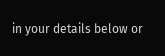in your details below or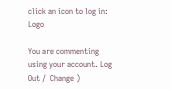click an icon to log in: Logo

You are commenting using your account. Log Out /  Change )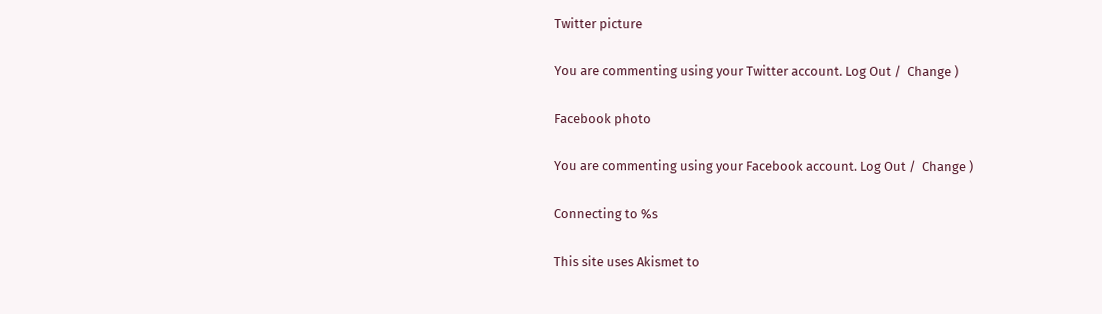Twitter picture

You are commenting using your Twitter account. Log Out /  Change )

Facebook photo

You are commenting using your Facebook account. Log Out /  Change )

Connecting to %s

This site uses Akismet to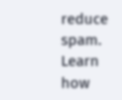reduce spam. Learn how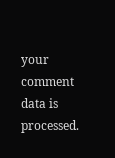your comment data is processed.